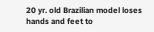20 yr. old Brazilian model loses hands and feet to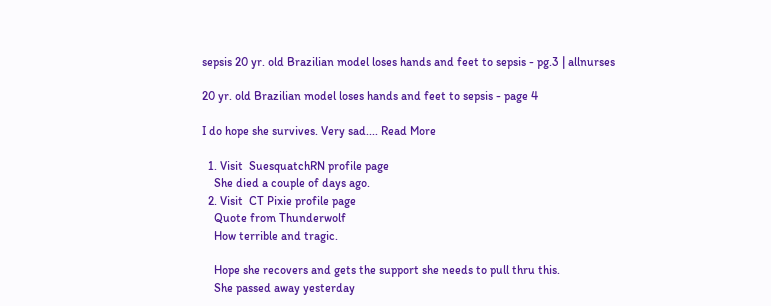sepsis 20 yr. old Brazilian model loses hands and feet to sepsis - pg.3 | allnurses

20 yr. old Brazilian model loses hands and feet to sepsis - page 4

I do hope she survives. Very sad.... Read More

  1. Visit  SuesquatchRN profile page
    She died a couple of days ago.
  2. Visit  CT Pixie profile page
    Quote from Thunderwolf
    How terrible and tragic.

    Hope she recovers and gets the support she needs to pull thru this.
    She passed away yesterday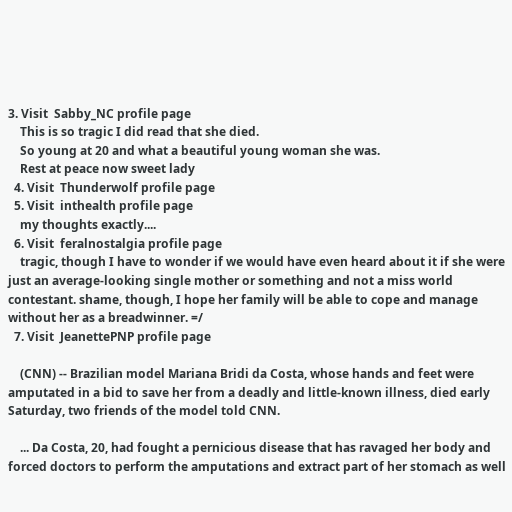3. Visit  Sabby_NC profile page
    This is so tragic I did read that she died.
    So young at 20 and what a beautiful young woman she was.
    Rest at peace now sweet lady
  4. Visit  Thunderwolf profile page
  5. Visit  inthealth profile page
    my thoughts exactly....
  6. Visit  feralnostalgia profile page
    tragic, though I have to wonder if we would have even heard about it if she were just an average-looking single mother or something and not a miss world contestant. shame, though, I hope her family will be able to cope and manage without her as a breadwinner. =/
  7. Visit  JeanettePNP profile page

    (CNN) -- Brazilian model Mariana Bridi da Costa, whose hands and feet were amputated in a bid to save her from a deadly and little-known illness, died early Saturday, two friends of the model told CNN.

    ... Da Costa, 20, had fought a pernicious disease that has ravaged her body and forced doctors to perform the amputations and extract part of her stomach as well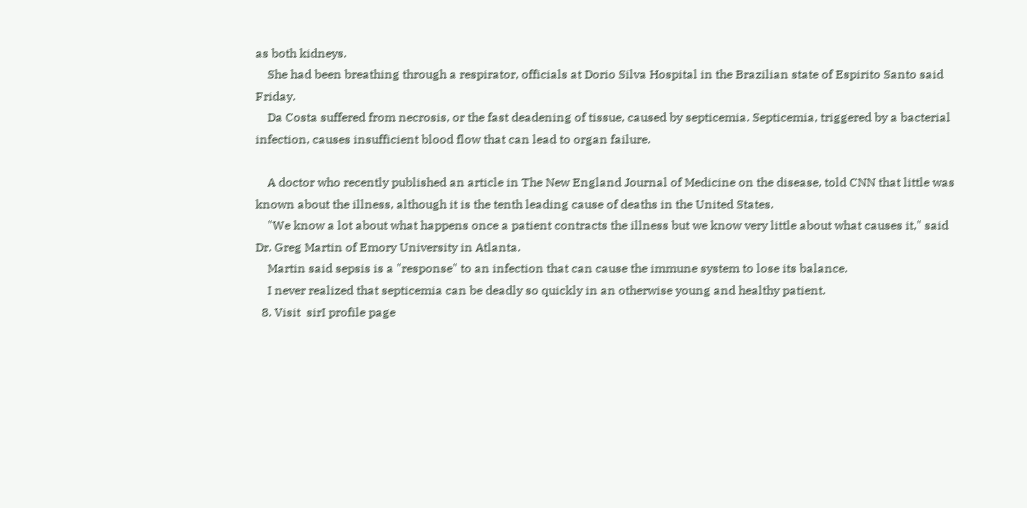as both kidneys.
    She had been breathing through a respirator, officials at Dorio Silva Hospital in the Brazilian state of Espirito Santo said Friday.
    Da Costa suffered from necrosis, or the fast deadening of tissue, caused by septicemia. Septicemia, triggered by a bacterial infection, causes insufficient blood flow that can lead to organ failure.

    A doctor who recently published an article in The New England Journal of Medicine on the disease, told CNN that little was known about the illness, although it is the tenth leading cause of deaths in the United States.
    "We know a lot about what happens once a patient contracts the illness but we know very little about what causes it," said Dr. Greg Martin of Emory University in Atlanta.
    Martin said sepsis is a "response" to an infection that can cause the immune system to lose its balance.
    I never realized that septicemia can be deadly so quickly in an otherwise young and healthy patient.
  8. Visit  sirI profile page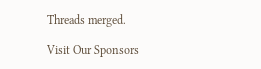Threads merged.

Visit Our Sponsors